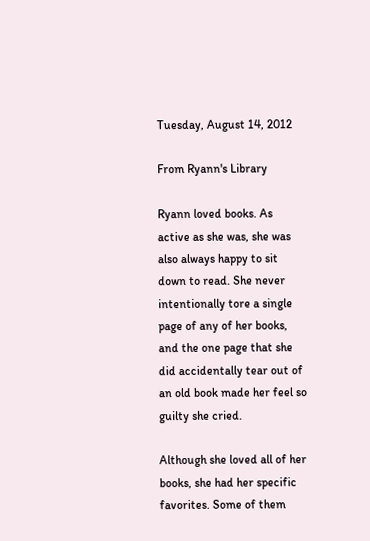Tuesday, August 14, 2012

From Ryann's Library

Ryann loved books. As active as she was, she was also always happy to sit down to read. She never intentionally tore a single page of any of her books, and the one page that she did accidentally tear out of an old book made her feel so guilty she cried.

Although she loved all of her books, she had her specific favorites. Some of them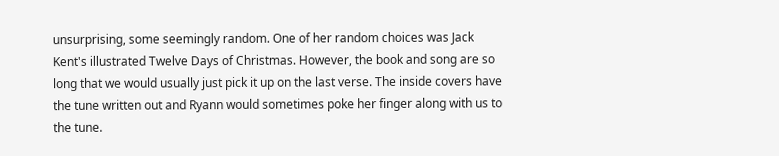unsurprising, some seemingly random. One of her random choices was Jack Kent's illustrated Twelve Days of Christmas. However, the book and song are so long that we would usually just pick it up on the last verse. The inside covers have the tune written out and Ryann would sometimes poke her finger along with us to the tune.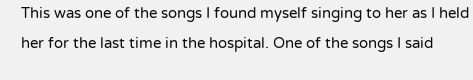This was one of the songs I found myself singing to her as I held her for the last time in the hospital. One of the songs I said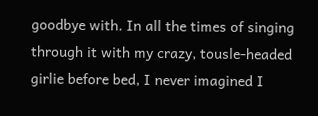goodbye with. In all the times of singing through it with my crazy, tousle-headed girlie before bed, I never imagined I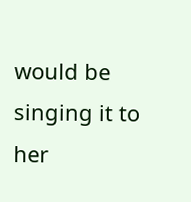would be singing it to her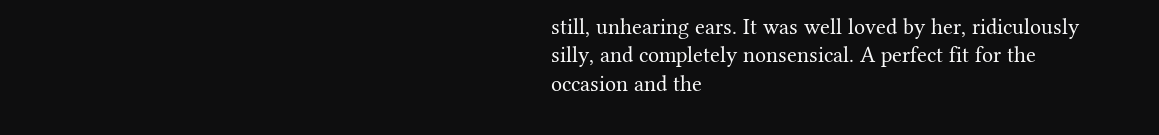still, unhearing ears. It was well loved by her, ridiculously silly, and completely nonsensical. A perfect fit for the occasion and the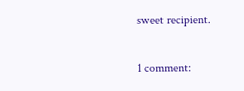sweet recipient.

1 comment: